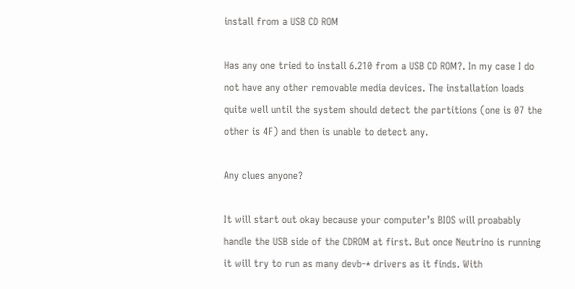install from a USB CD ROM

Has any one tried to install 6.210 from a USB CD ROM?. In my case I do not have any other removable media devices. The installation loads quite well until the system should detect the partitions (one is 07 the other is 4F) and then is unable to detect any.

Any clues anyone?

It will start out okay because your computer’s BIOS will proabably handle the USB side of the CDROM at first. But once Neutrino is running it will try to run as many devb-* drivers as it finds. With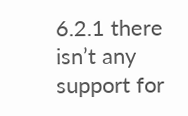6.2.1 there isn’t any support for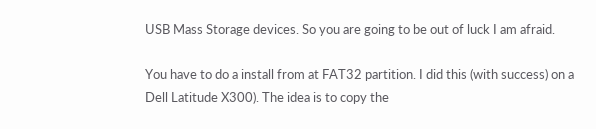USB Mass Storage devices. So you are going to be out of luck I am afraid.

You have to do a install from at FAT32 partition. I did this (with success) on a Dell Latitude X300). The idea is to copy the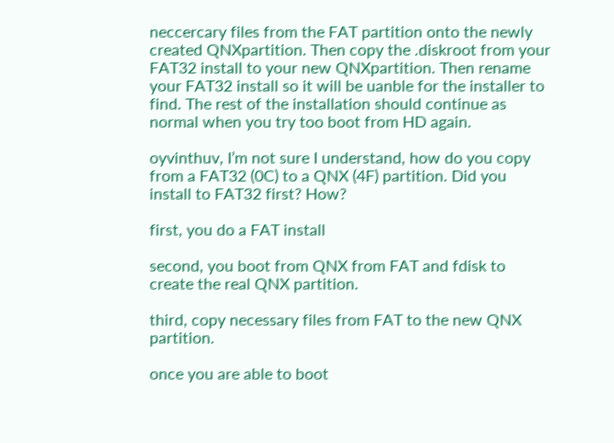neccercary files from the FAT partition onto the newly created QNXpartition. Then copy the .diskroot from your FAT32 install to your new QNXpartition. Then rename your FAT32 install so it will be uanble for the installer to find. The rest of the installation should continue as normal when you try too boot from HD again.

oyvinthuv, I’m not sure I understand, how do you copy from a FAT32 (0C) to a QNX (4F) partition. Did you install to FAT32 first? How?

first, you do a FAT install

second, you boot from QNX from FAT and fdisk to create the real QNX partition.

third, copy necessary files from FAT to the new QNX partition.

once you are able to boot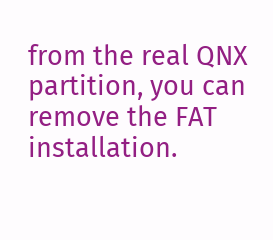from the real QNX partition, you can remove the FAT installation.